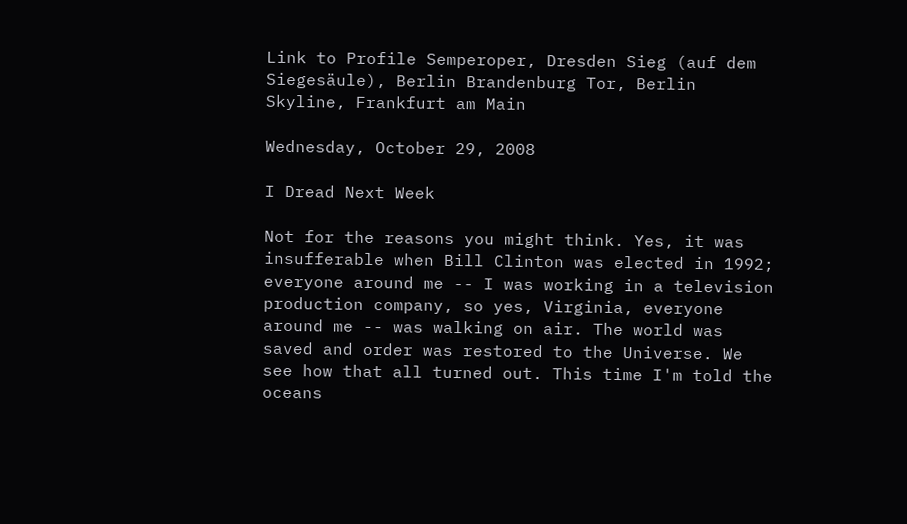Link to Profile Semperoper, Dresden Sieg (auf dem Siegesäule), Berlin Brandenburg Tor, Berlin Skyline, Frankfurt am Main

Wednesday, October 29, 2008

I Dread Next Week

Not for the reasons you might think. Yes, it was insufferable when Bill Clinton was elected in 1992; everyone around me -- I was working in a television production company, so yes, Virginia, everyone around me -- was walking on air. The world was saved and order was restored to the Universe. We see how that all turned out. This time I'm told the oceans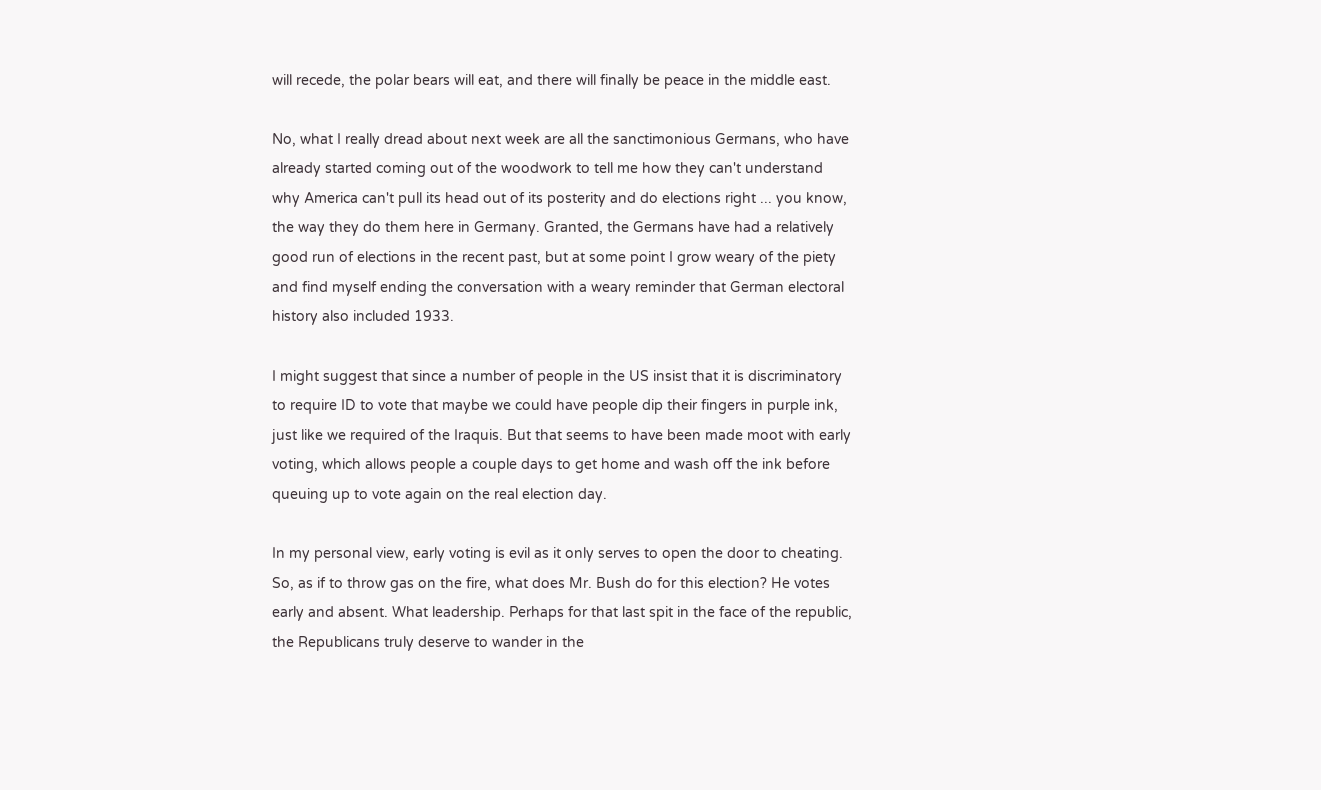will recede, the polar bears will eat, and there will finally be peace in the middle east.

No, what I really dread about next week are all the sanctimonious Germans, who have already started coming out of the woodwork to tell me how they can't understand why America can't pull its head out of its posterity and do elections right ... you know, the way they do them here in Germany. Granted, the Germans have had a relatively good run of elections in the recent past, but at some point I grow weary of the piety and find myself ending the conversation with a weary reminder that German electoral history also included 1933.

I might suggest that since a number of people in the US insist that it is discriminatory to require ID to vote that maybe we could have people dip their fingers in purple ink, just like we required of the Iraquis. But that seems to have been made moot with early voting, which allows people a couple days to get home and wash off the ink before queuing up to vote again on the real election day.

In my personal view, early voting is evil as it only serves to open the door to cheating. So, as if to throw gas on the fire, what does Mr. Bush do for this election? He votes early and absent. What leadership. Perhaps for that last spit in the face of the republic, the Republicans truly deserve to wander in the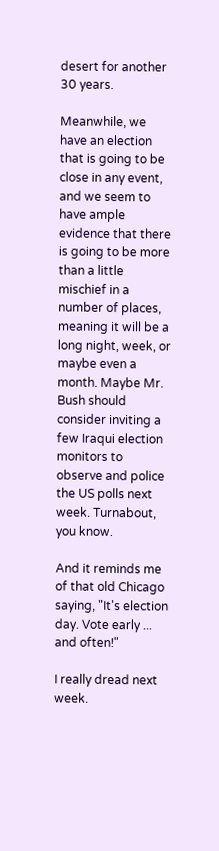desert for another 30 years.

Meanwhile, we have an election that is going to be close in any event, and we seem to have ample evidence that there is going to be more than a little mischief in a number of places, meaning it will be a long night, week, or maybe even a month. Maybe Mr. Bush should consider inviting a few Iraqui election monitors to observe and police the US polls next week. Turnabout, you know.

And it reminds me of that old Chicago saying, "It's election day. Vote early ... and often!"

I really dread next week.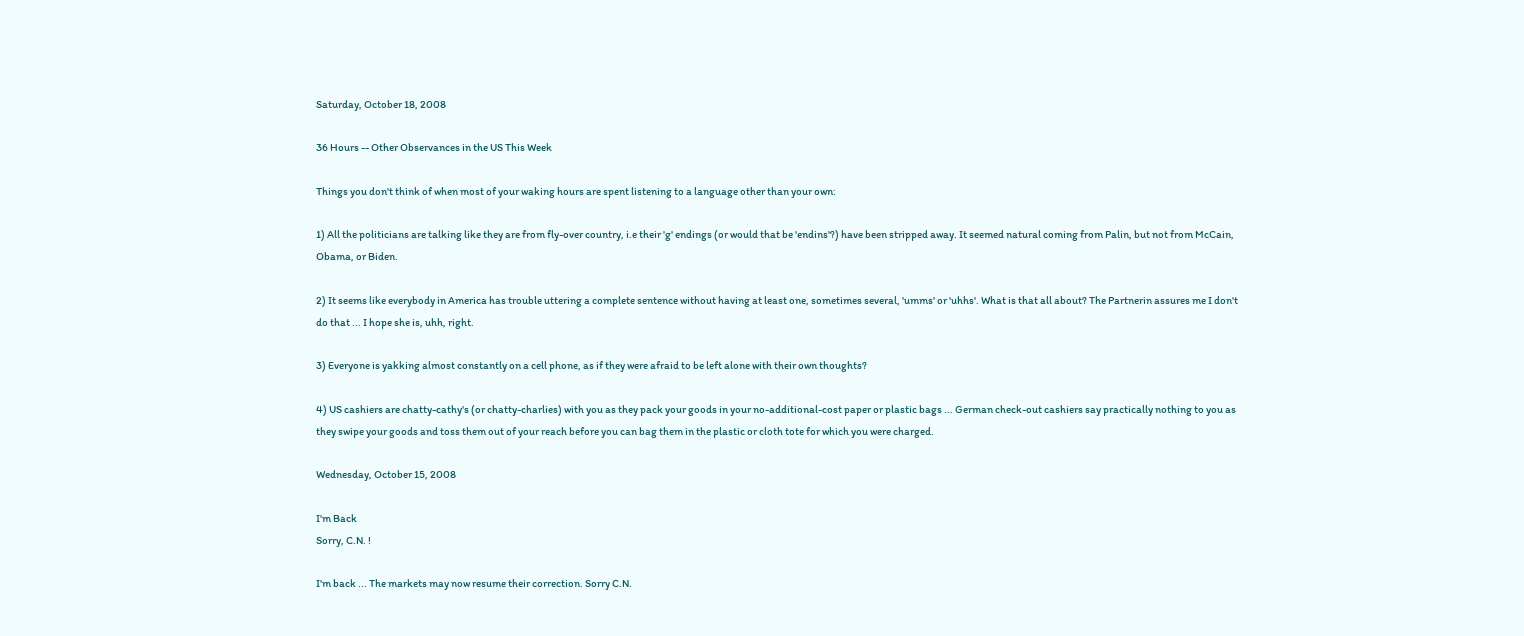Saturday, October 18, 2008

36 Hours -- Other Observances in the US This Week

Things you don't think of when most of your waking hours are spent listening to a language other than your own:

1) All the politicians are talking like they are from fly-over country, i.e their 'g' endings (or would that be 'endins'?) have been stripped away. It seemed natural coming from Palin, but not from McCain, Obama, or Biden.

2) It seems like everybody in America has trouble uttering a complete sentence without having at least one, sometimes several, 'umms' or 'uhhs'. What is that all about? The Partnerin assures me I don't do that ... I hope she is, uhh, right.

3) Everyone is yakking almost constantly on a cell phone, as if they were afraid to be left alone with their own thoughts?

4) US cashiers are chatty-cathy's (or chatty-charlies) with you as they pack your goods in your no-additional-cost paper or plastic bags ... German check-out cashiers say practically nothing to you as they swipe your goods and toss them out of your reach before you can bag them in the plastic or cloth tote for which you were charged.

Wednesday, October 15, 2008

I'm Back
Sorry, C.N. !

I'm back ... The markets may now resume their correction. Sorry C.N.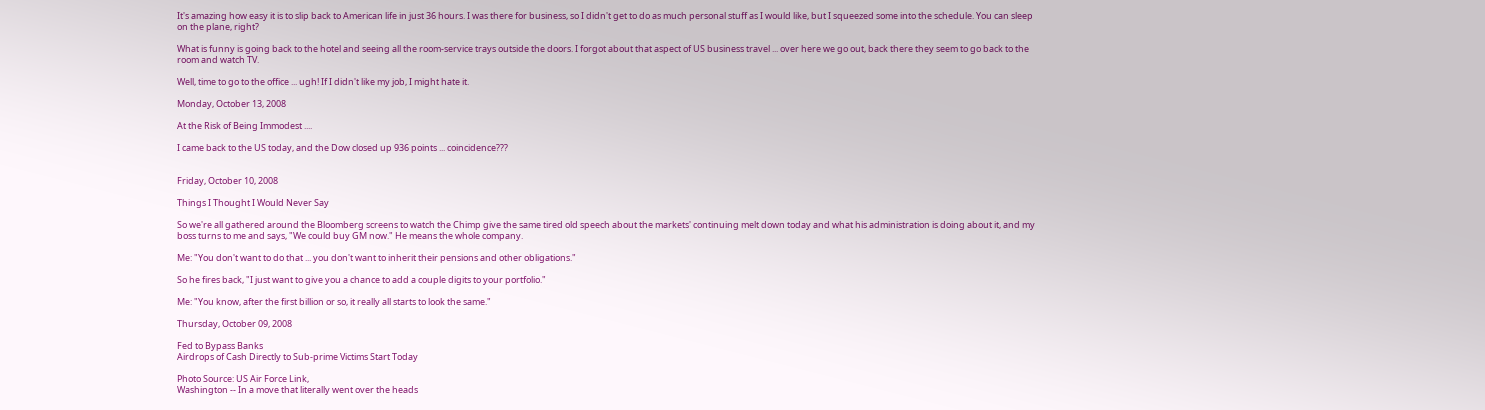It's amazing how easy it is to slip back to American life in just 36 hours. I was there for business, so I didn't get to do as much personal stuff as I would like, but I squeezed some into the schedule. You can sleep on the plane, right?

What is funny is going back to the hotel and seeing all the room-service trays outside the doors. I forgot about that aspect of US business travel ... over here we go out, back there they seem to go back to the room and watch TV.

Well, time to go to the office ... ugh! If I didn't like my job, I might hate it.

Monday, October 13, 2008

At the Risk of Being Immodest ....

I came back to the US today, and the Dow closed up 936 points ... coincidence???


Friday, October 10, 2008

Things I Thought I Would Never Say

So we're all gathered around the Bloomberg screens to watch the Chimp give the same tired old speech about the markets' continuing melt down today and what his administration is doing about it, and my boss turns to me and says, "We could buy GM now." He means the whole company.

Me: "You don't want to do that ... you don't want to inherit their pensions and other obligations."

So he fires back, "I just want to give you a chance to add a couple digits to your portfolio."

Me: "You know, after the first billion or so, it really all starts to look the same."

Thursday, October 09, 2008

Fed to Bypass Banks
Airdrops of Cash Directly to Sub-prime Victims Start Today

Photo Source: US Air Force Link,
Washington -- In a move that literally went over the heads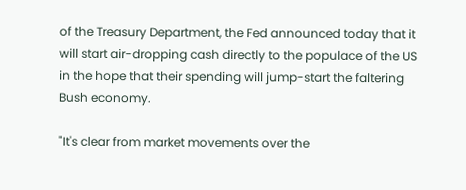of the Treasury Department, the Fed announced today that it will start air-dropping cash directly to the populace of the US in the hope that their spending will jump-start the faltering Bush economy.

"It's clear from market movements over the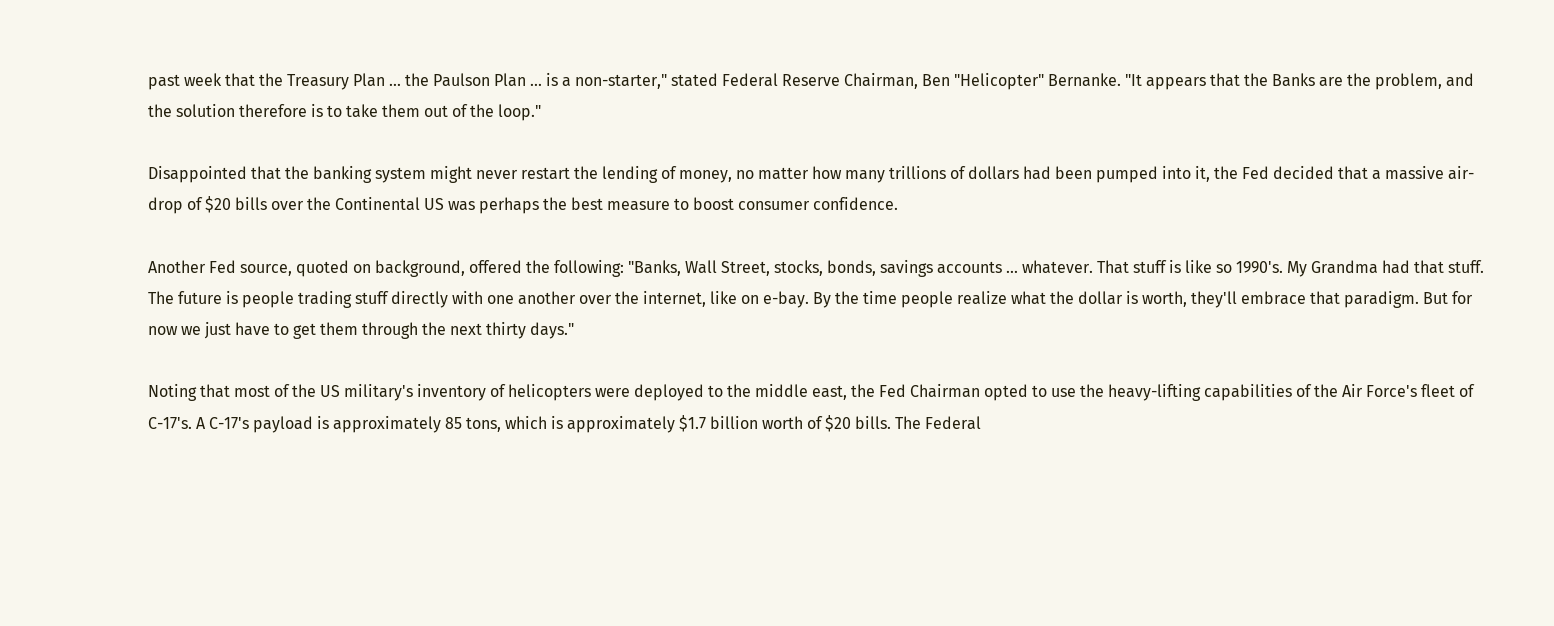past week that the Treasury Plan ... the Paulson Plan ... is a non-starter," stated Federal Reserve Chairman, Ben "Helicopter" Bernanke. "It appears that the Banks are the problem, and the solution therefore is to take them out of the loop."

Disappointed that the banking system might never restart the lending of money, no matter how many trillions of dollars had been pumped into it, the Fed decided that a massive air-drop of $20 bills over the Continental US was perhaps the best measure to boost consumer confidence.

Another Fed source, quoted on background, offered the following: "Banks, Wall Street, stocks, bonds, savings accounts ... whatever. That stuff is like so 1990's. My Grandma had that stuff. The future is people trading stuff directly with one another over the internet, like on e-bay. By the time people realize what the dollar is worth, they'll embrace that paradigm. But for now we just have to get them through the next thirty days."

Noting that most of the US military's inventory of helicopters were deployed to the middle east, the Fed Chairman opted to use the heavy-lifting capabilities of the Air Force's fleet of C-17's. A C-17's payload is approximately 85 tons, which is approximately $1.7 billion worth of $20 bills. The Federal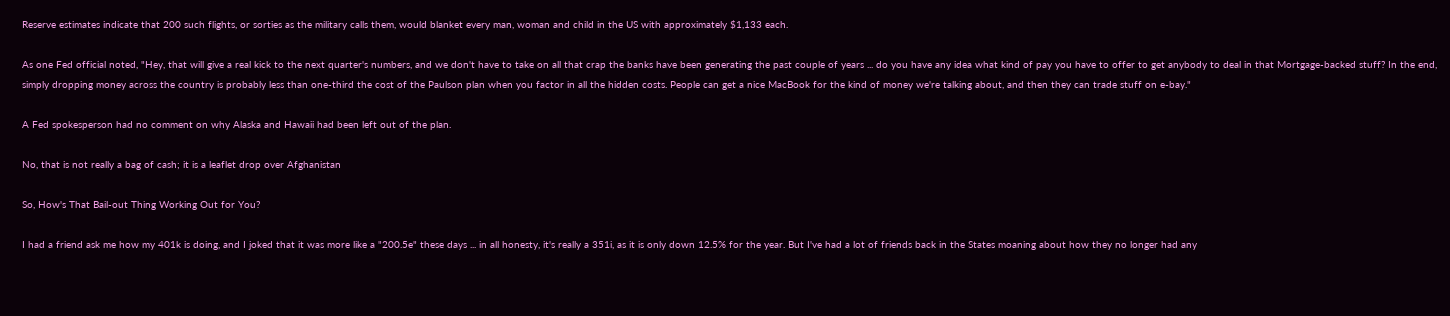Reserve estimates indicate that 200 such flights, or sorties as the military calls them, would blanket every man, woman and child in the US with approximately $1,133 each.

As one Fed official noted, "Hey, that will give a real kick to the next quarter's numbers, and we don't have to take on all that crap the banks have been generating the past couple of years ... do you have any idea what kind of pay you have to offer to get anybody to deal in that Mortgage-backed stuff? In the end, simply dropping money across the country is probably less than one-third the cost of the Paulson plan when you factor in all the hidden costs. People can get a nice MacBook for the kind of money we're talking about, and then they can trade stuff on e-bay."

A Fed spokesperson had no comment on why Alaska and Hawaii had been left out of the plan.

No, that is not really a bag of cash; it is a leaflet drop over Afghanistan

So, How's That Bail-out Thing Working Out for You?

I had a friend ask me how my 401k is doing, and I joked that it was more like a "200.5e" these days ... in all honesty, it's really a 351i, as it is only down 12.5% for the year. But I've had a lot of friends back in the States moaning about how they no longer had any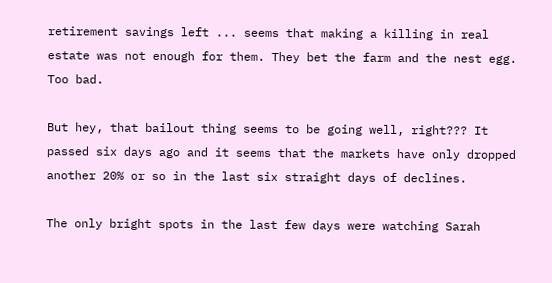retirement savings left ... seems that making a killing in real estate was not enough for them. They bet the farm and the nest egg. Too bad.

But hey, that bailout thing seems to be going well, right??? It passed six days ago and it seems that the markets have only dropped another 20% or so in the last six straight days of declines.

The only bright spots in the last few days were watching Sarah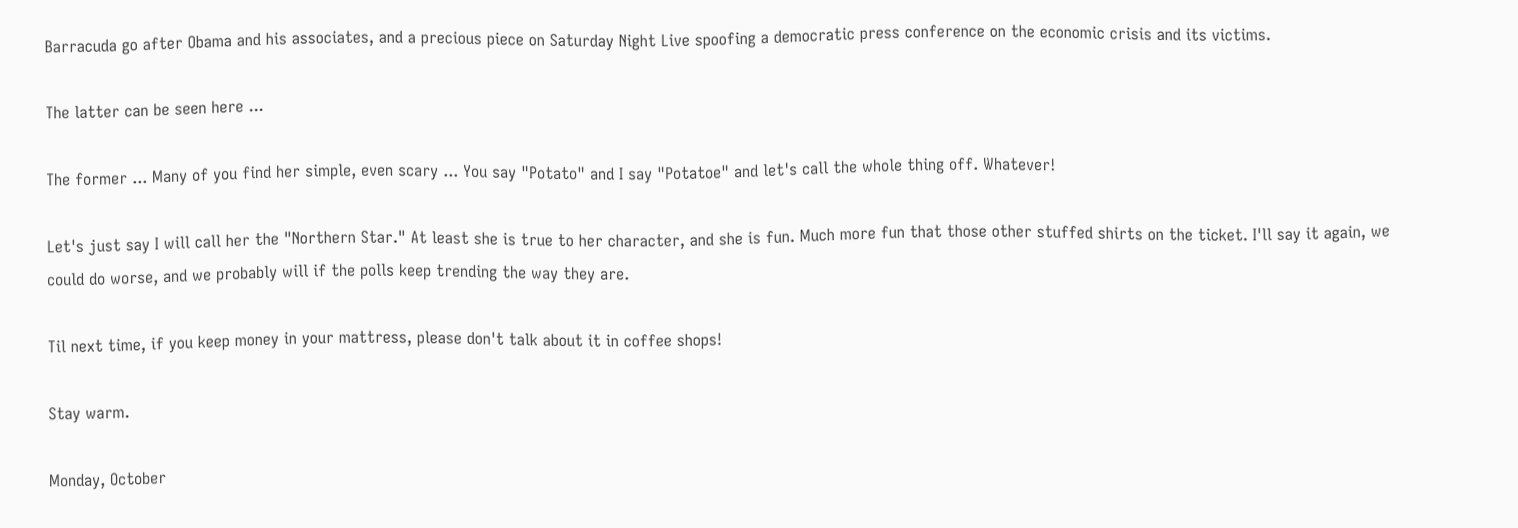Barracuda go after Obama and his associates, and a precious piece on Saturday Night Live spoofing a democratic press conference on the economic crisis and its victims.

The latter can be seen here ...

The former ... Many of you find her simple, even scary ... You say "Potato" and I say "Potatoe" and let's call the whole thing off. Whatever!

Let's just say I will call her the "Northern Star." At least she is true to her character, and she is fun. Much more fun that those other stuffed shirts on the ticket. I'll say it again, we could do worse, and we probably will if the polls keep trending the way they are.

Til next time, if you keep money in your mattress, please don't talk about it in coffee shops!

Stay warm.

Monday, October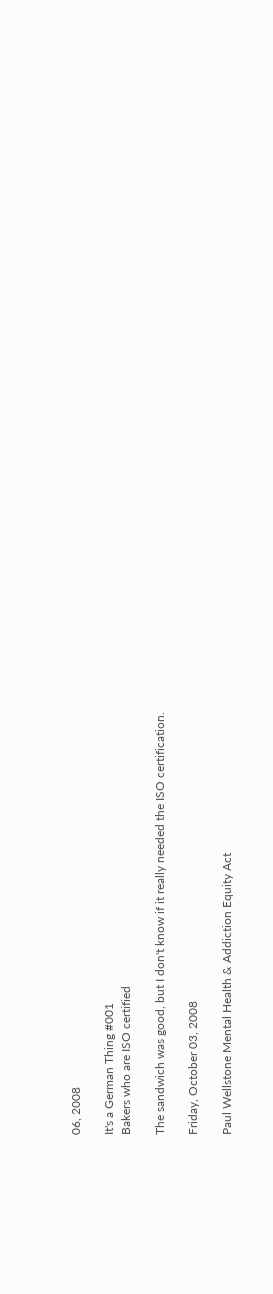06, 2008

It's a German Thing #001
Bakers who are ISO certified

The sandwich was good, but I don't know if it really needed the ISO certification.

Friday, October 03, 2008

Paul Wellstone Mental Health & Addiction Equity Act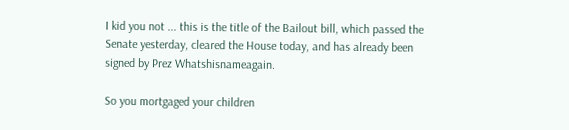I kid you not ... this is the title of the Bailout bill, which passed the Senate yesterday, cleared the House today, and has already been signed by Prez Whatshisnameagain.

So you mortgaged your children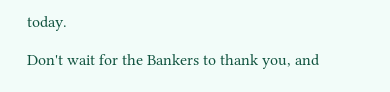today.

Don't wait for the Bankers to thank you, and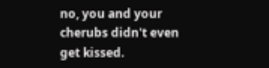no, you and your cherubs didn't even get kissed.